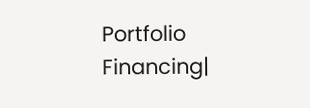Portfolio Financing|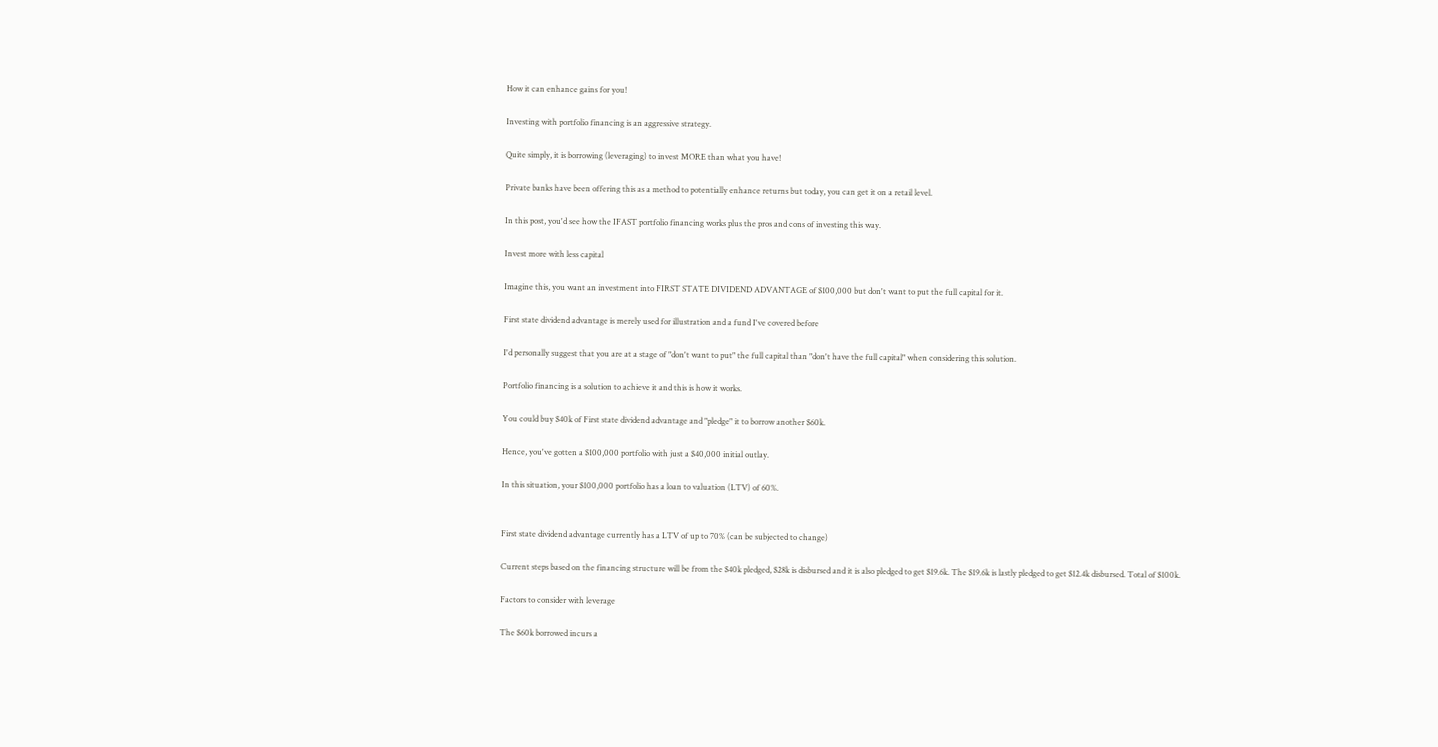How it can enhance gains for you!

Investing with portfolio financing is an aggressive strategy.

Quite simply, it is borrowing (leveraging) to invest MORE than what you have!

Private banks have been offering this as a method to potentially enhance returns but today, you can get it on a retail level.

In this post, you'd see how the IFAST portfolio financing works plus the pros and cons of investing this way.

Invest more with less capital

Imagine this, you want an investment into FIRST STATE DIVIDEND ADVANTAGE of $100,000 but don't want to put the full capital for it.

First state dividend advantage is merely used for illustration and a fund I've covered before

I'd personally suggest that you are at a stage of "don't want to put" the full capital than "don't have the full capital" when considering this solution.

Portfolio financing is a solution to achieve it and this is how it works.

You could buy $40k of First state dividend advantage and "pledge" it to borrow another $60k.

Hence, you've gotten a $100,000 portfolio with just a $40,000 initial outlay.

In this situation, your $100,000 portfolio has a loan to valuation (LTV) of 60%.


First state dividend advantage currently has a LTV of up to 70% (can be subjected to change)

Current steps based on the financing structure will be from the $40k pledged, $28k is disbursed and it is also pledged to get $19.6k. The $19.6k is lastly pledged to get $12.4k disbursed. Total of $100k.

Factors to consider with leverage

The $60k borrowed incurs a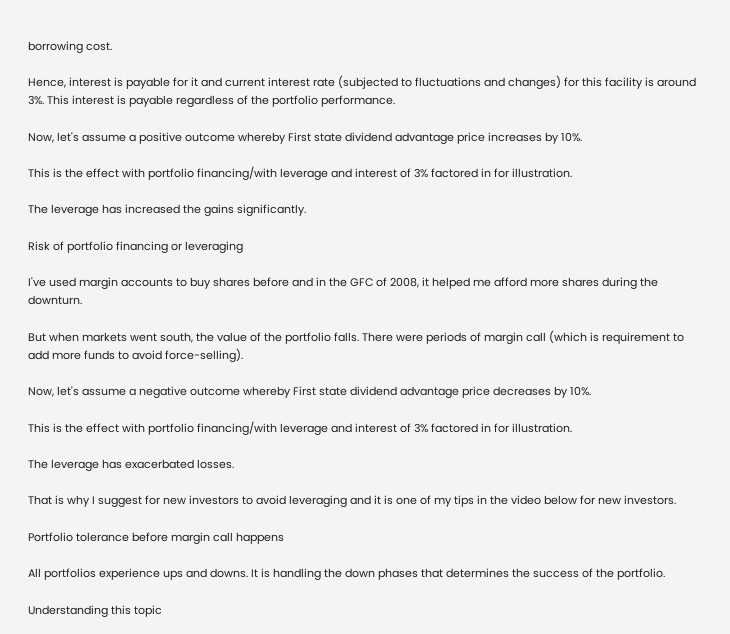borrowing cost.

Hence, interest is payable for it and current interest rate (subjected to fluctuations and changes) for this facility is around 3%. This interest is payable regardless of the portfolio performance.

Now, let's assume a positive outcome whereby First state dividend advantage price increases by 10%.

This is the effect with portfolio financing/with leverage and interest of 3% factored in for illustration.

The leverage has increased the gains significantly.

Risk of portfolio financing or leveraging

I've used margin accounts to buy shares before and in the GFC of 2008, it helped me afford more shares during the downturn.

But when markets went south, the value of the portfolio falls. There were periods of margin call (which is requirement to add more funds to avoid force-selling).

Now, let's assume a negative outcome whereby First state dividend advantage price decreases by 10%.

This is the effect with portfolio financing/with leverage and interest of 3% factored in for illustration.

The leverage has exacerbated losses.

That is why I suggest for new investors to avoid leveraging and it is one of my tips in the video below for new investors.

Portfolio tolerance before margin call happens

All portfolios experience ups and downs. It is handling the down phases that determines the success of the portfolio.

Understanding this topic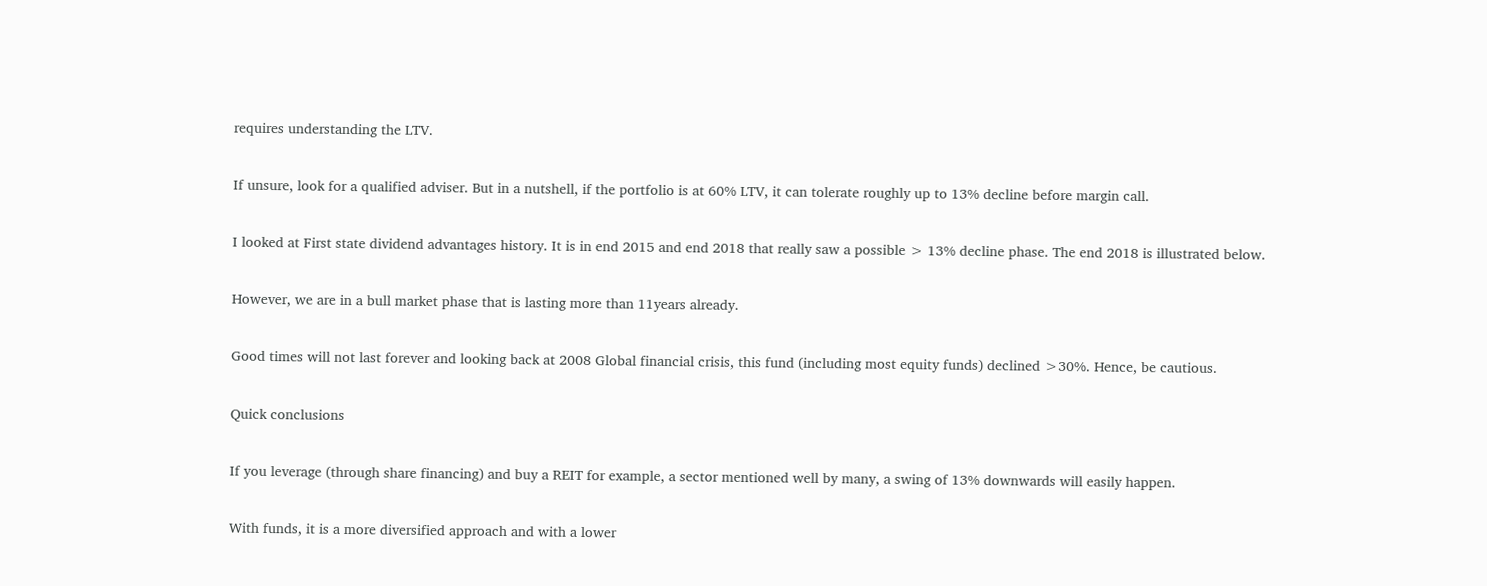requires understanding the LTV.

If unsure, look for a qualified adviser. But in a nutshell, if the portfolio is at 60% LTV, it can tolerate roughly up to 13% decline before margin call.

I looked at First state dividend advantages history. It is in end 2015 and end 2018 that really saw a possible > 13% decline phase. The end 2018 is illustrated below.

However, we are in a bull market phase that is lasting more than 11years already.

Good times will not last forever and looking back at 2008 Global financial crisis, this fund (including most equity funds) declined >30%. Hence, be cautious.

Quick conclusions

If you leverage (through share financing) and buy a REIT for example, a sector mentioned well by many, a swing of 13% downwards will easily happen.

With funds, it is a more diversified approach and with a lower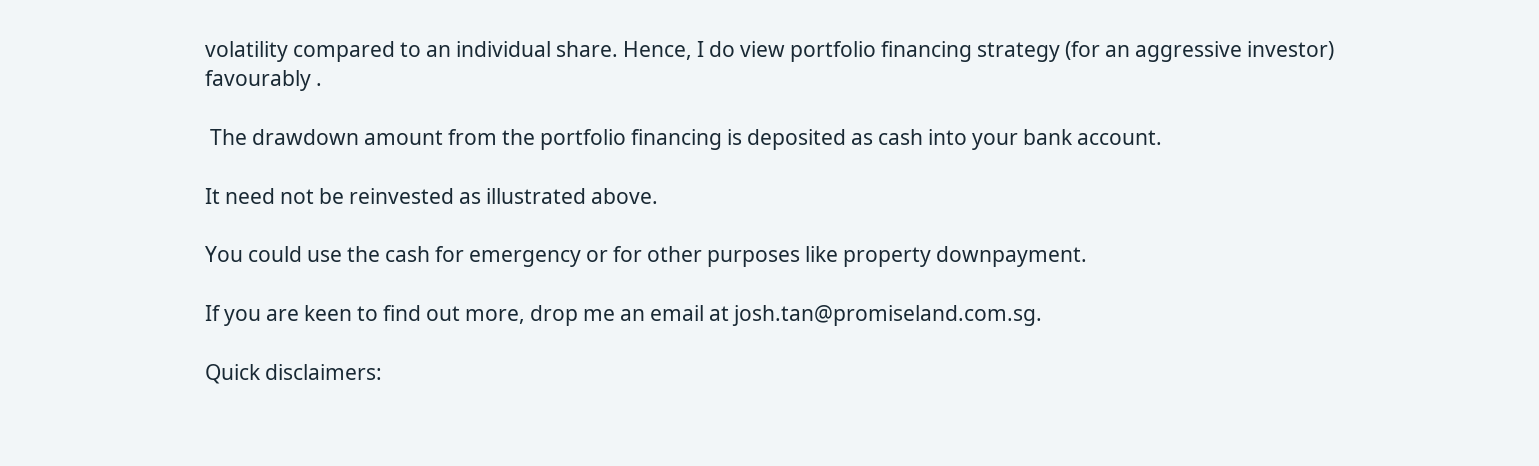volatility compared to an individual share. Hence, I do view portfolio financing strategy (for an aggressive investor) favourably .

 The drawdown amount from the portfolio financing is deposited as cash into your bank account.

It need not be reinvested as illustrated above.

You could use the cash for emergency or for other purposes like property downpayment.

If you are keen to find out more, drop me an email at josh.tan@promiseland.com.sg.

Quick disclaimers: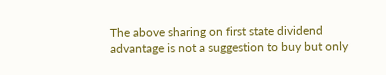The above sharing on first state dividend advantage is not a suggestion to buy but only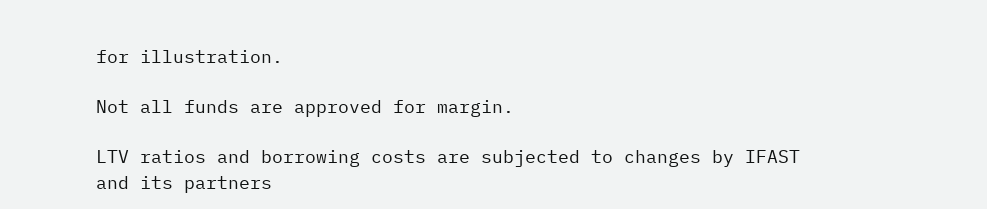for illustration.

Not all funds are approved for margin.

LTV ratios and borrowing costs are subjected to changes by IFAST and its partners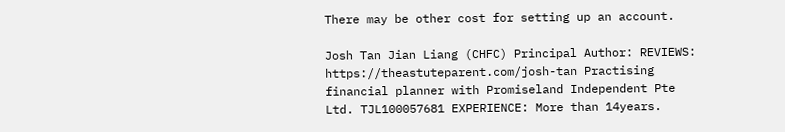There may be other cost for setting up an account.

Josh Tan Jian Liang (CHFC) Principal Author: REVIEWS: https://theastuteparent.com/josh-tan Practising financial planner with Promiseland Independent Pte Ltd. TJL100057681 EXPERIENCE: More than 14years.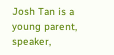Josh Tan is a young parent, speaker,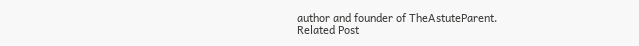author and founder of TheAstuteParent.
Related Post